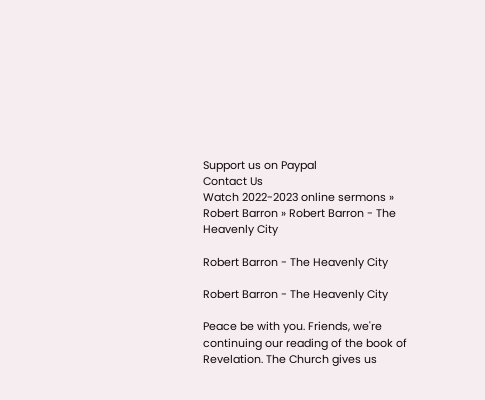Support us on Paypal
Contact Us
Watch 2022-2023 online sermons » Robert Barron » Robert Barron - The Heavenly City

Robert Barron - The Heavenly City

Robert Barron - The Heavenly City

Peace be with you. Friends, we're continuing our reading of the book of Revelation. The Church gives us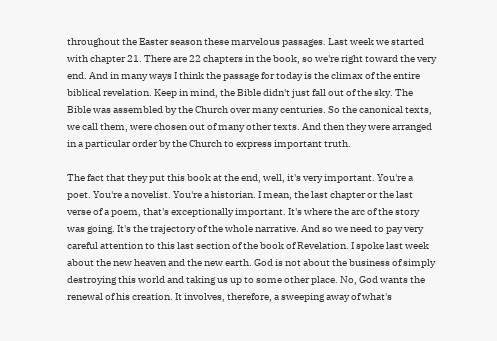throughout the Easter season these marvelous passages. Last week we started with chapter 21. There are 22 chapters in the book, so we're right toward the very end. And in many ways I think the passage for today is the climax of the entire biblical revelation. Keep in mind, the Bible didn't just fall out of the sky. The Bible was assembled by the Church over many centuries. So the canonical texts, we call them, were chosen out of many other texts. And then they were arranged in a particular order by the Church to express important truth.

The fact that they put this book at the end, well, it's very important. You're a poet. You're a novelist. You're a historian. I mean, the last chapter or the last verse of a poem, that's exceptionally important. It's where the arc of the story was going. It's the trajectory of the whole narrative. And so we need to pay very careful attention to this last section of the book of Revelation. I spoke last week about the new heaven and the new earth. God is not about the business of simply destroying this world and taking us up to some other place. No, God wants the renewal of his creation. It involves, therefore, a sweeping away of what's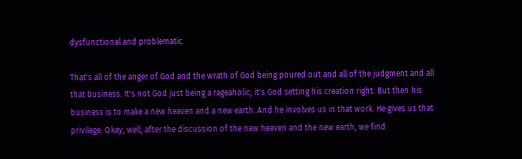dysfunctional and problematic.

That's all of the anger of God and the wrath of God being poured out and all of the judgment and all that business. It's not God just being a rageaholic; it's God setting his creation right. But then his business is to make a new heaven and a new earth. And he involves us in that work. He gives us that privilege. Okay, well, after the discussion of the new heaven and the new earth, we find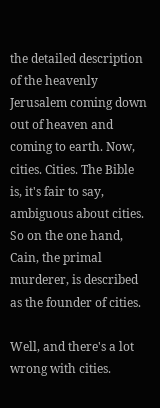the detailed description of the heavenly Jerusalem coming down out of heaven and coming to earth. Now, cities. Cities. The Bible is, it's fair to say, ambiguous about cities. So on the one hand, Cain, the primal murderer, is described as the founder of cities.

Well, and there's a lot wrong with cities.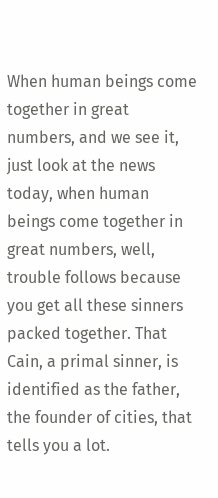When human beings come together in great numbers, and we see it, just look at the news today, when human beings come together in great numbers, well, trouble follows because you get all these sinners packed together. That Cain, a primal sinner, is identified as the father, the founder of cities, that tells you a lot.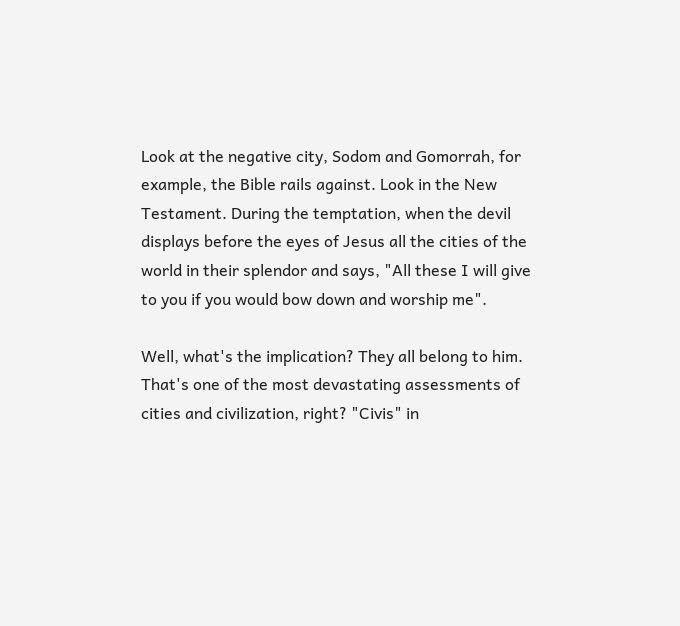Look at the negative city, Sodom and Gomorrah, for example, the Bible rails against. Look in the New Testament. During the temptation, when the devil displays before the eyes of Jesus all the cities of the world in their splendor and says, "All these I will give to you if you would bow down and worship me".

Well, what's the implication? They all belong to him. That's one of the most devastating assessments of cities and civilization, right? "Civis" in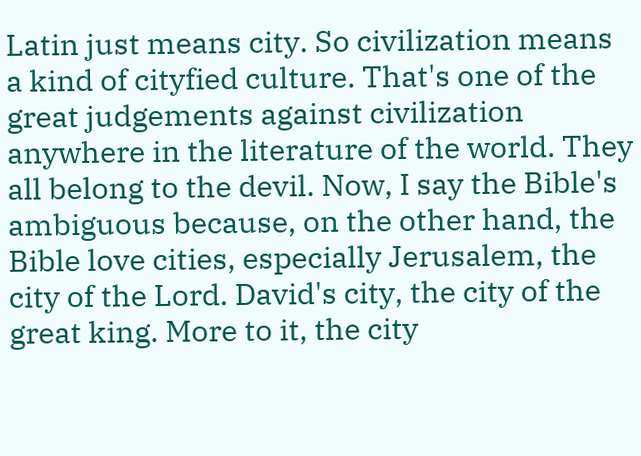Latin just means city. So civilization means a kind of cityfied culture. That's one of the great judgements against civilization anywhere in the literature of the world. They all belong to the devil. Now, I say the Bible's ambiguous because, on the other hand, the Bible love cities, especially Jerusalem, the city of the Lord. David's city, the city of the great king. More to it, the city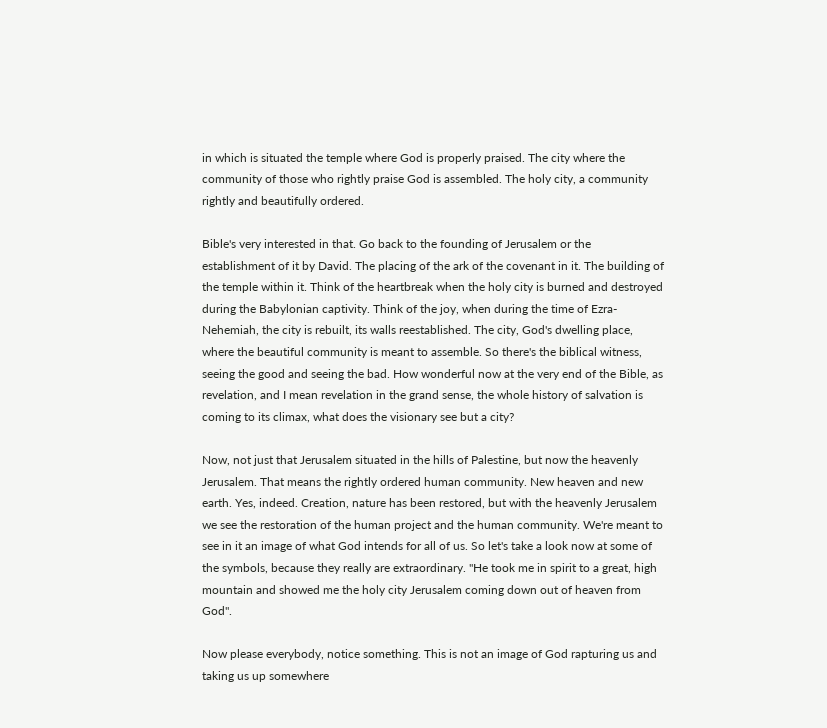in which is situated the temple where God is properly praised. The city where the community of those who rightly praise God is assembled. The holy city, a community rightly and beautifully ordered.

Bible's very interested in that. Go back to the founding of Jerusalem or the establishment of it by David. The placing of the ark of the covenant in it. The building of the temple within it. Think of the heartbreak when the holy city is burned and destroyed during the Babylonian captivity. Think of the joy, when during the time of Ezra-Nehemiah, the city is rebuilt, its walls reestablished. The city, God's dwelling place, where the beautiful community is meant to assemble. So there's the biblical witness, seeing the good and seeing the bad. How wonderful now at the very end of the Bible, as revelation, and I mean revelation in the grand sense, the whole history of salvation is coming to its climax, what does the visionary see but a city?

Now, not just that Jerusalem situated in the hills of Palestine, but now the heavenly Jerusalem. That means the rightly ordered human community. New heaven and new earth. Yes, indeed. Creation, nature has been restored, but with the heavenly Jerusalem we see the restoration of the human project and the human community. We're meant to see in it an image of what God intends for all of us. So let's take a look now at some of the symbols, because they really are extraordinary. "He took me in spirit to a great, high mountain and showed me the holy city Jerusalem coming down out of heaven from God".

Now please everybody, notice something. This is not an image of God rapturing us and taking us up somewhere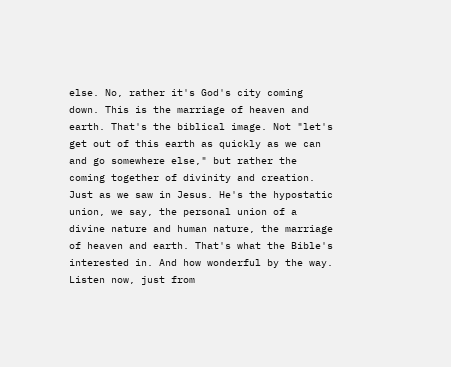else. No, rather it's God's city coming down. This is the marriage of heaven and earth. That's the biblical image. Not "let's get out of this earth as quickly as we can and go somewhere else," but rather the coming together of divinity and creation. Just as we saw in Jesus. He's the hypostatic union, we say, the personal union of a divine nature and human nature, the marriage of heaven and earth. That's what the Bible's interested in. And how wonderful by the way. Listen now, just from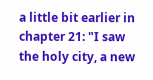a little bit earlier in chapter 21: "I saw the holy city, a new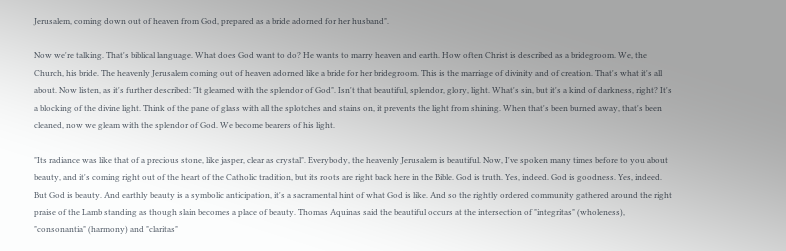Jerusalem, coming down out of heaven from God, prepared as a bride adorned for her husband".

Now we're talking. That's biblical language. What does God want to do? He wants to marry heaven and earth. How often Christ is described as a bridegroom. We, the Church, his bride. The heavenly Jerusalem coming out of heaven adorned like a bride for her bridegroom. This is the marriage of divinity and of creation. That's what it's all about. Now listen, as it's further described: "It gleamed with the splendor of God". Isn't that beautiful, splendor, glory, light. What's sin, but it's a kind of darkness, right? It's a blocking of the divine light. Think of the pane of glass with all the splotches and stains on, it prevents the light from shining. When that's been burned away, that's been cleaned, now we gleam with the splendor of God. We become bearers of his light.

"Its radiance was like that of a precious stone, like jasper, clear as crystal". Everybody, the heavenly Jerusalem is beautiful. Now, I've spoken many times before to you about beauty, and it's coming right out of the heart of the Catholic tradition, but its roots are right back here in the Bible. God is truth. Yes, indeed. God is goodness. Yes, indeed. But God is beauty. And earthly beauty is a symbolic anticipation, it's a sacramental hint of what God is like. And so the rightly ordered community gathered around the right praise of the Lamb standing as though slain becomes a place of beauty. Thomas Aquinas said the beautiful occurs at the intersection of "integritas" (wholeness), "consonantia" (harmony) and "claritas"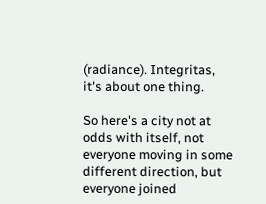(radiance). Integritas, it's about one thing.

So here's a city not at odds with itself, not everyone moving in some different direction, but everyone joined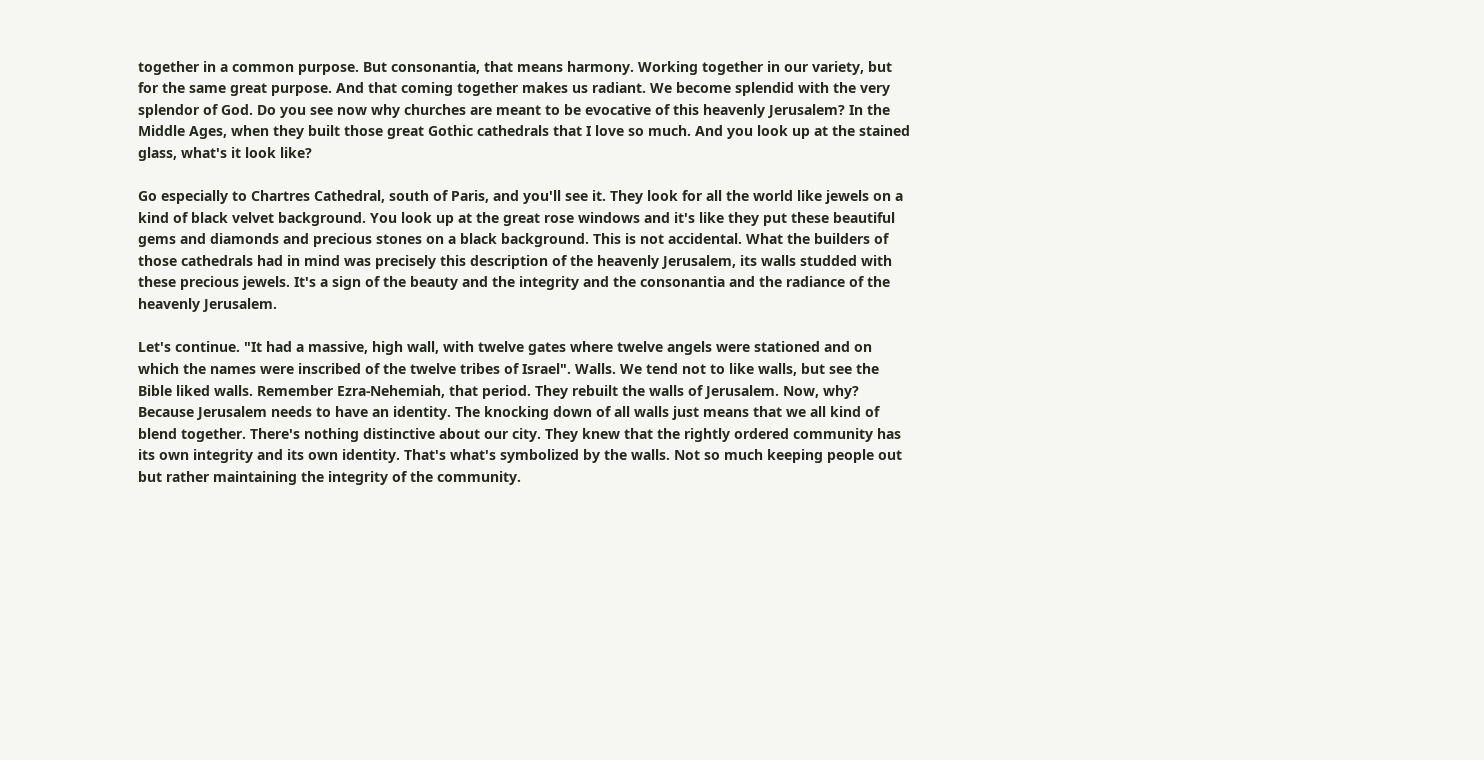together in a common purpose. But consonantia, that means harmony. Working together in our variety, but for the same great purpose. And that coming together makes us radiant. We become splendid with the very splendor of God. Do you see now why churches are meant to be evocative of this heavenly Jerusalem? In the Middle Ages, when they built those great Gothic cathedrals that I love so much. And you look up at the stained glass, what's it look like?

Go especially to Chartres Cathedral, south of Paris, and you'll see it. They look for all the world like jewels on a kind of black velvet background. You look up at the great rose windows and it's like they put these beautiful gems and diamonds and precious stones on a black background. This is not accidental. What the builders of those cathedrals had in mind was precisely this description of the heavenly Jerusalem, its walls studded with these precious jewels. It's a sign of the beauty and the integrity and the consonantia and the radiance of the heavenly Jerusalem.

Let's continue. "It had a massive, high wall, with twelve gates where twelve angels were stationed and on which the names were inscribed of the twelve tribes of Israel". Walls. We tend not to like walls, but see the Bible liked walls. Remember Ezra-Nehemiah, that period. They rebuilt the walls of Jerusalem. Now, why? Because Jerusalem needs to have an identity. The knocking down of all walls just means that we all kind of blend together. There's nothing distinctive about our city. They knew that the rightly ordered community has its own integrity and its own identity. That's what's symbolized by the walls. Not so much keeping people out but rather maintaining the integrity of the community.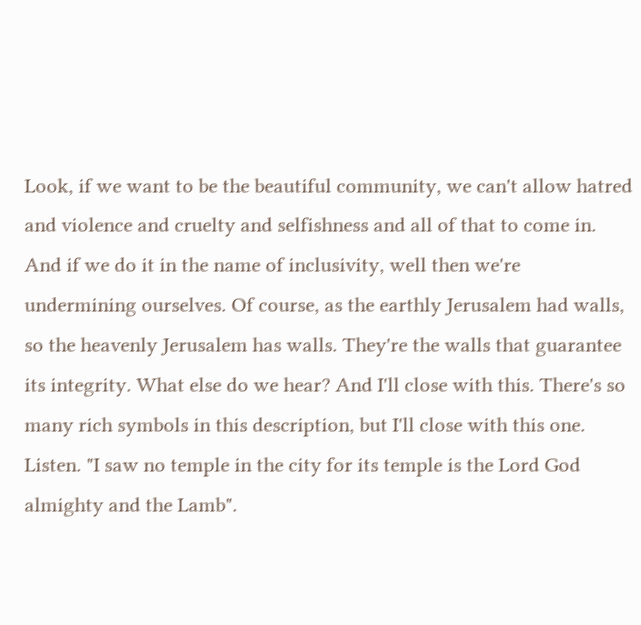Look, if we want to be the beautiful community, we can't allow hatred and violence and cruelty and selfishness and all of that to come in. And if we do it in the name of inclusivity, well then we're undermining ourselves. Of course, as the earthly Jerusalem had walls, so the heavenly Jerusalem has walls. They're the walls that guarantee its integrity. What else do we hear? And I'll close with this. There's so many rich symbols in this description, but I'll close with this one. Listen. "I saw no temple in the city for its temple is the Lord God almighty and the Lamb".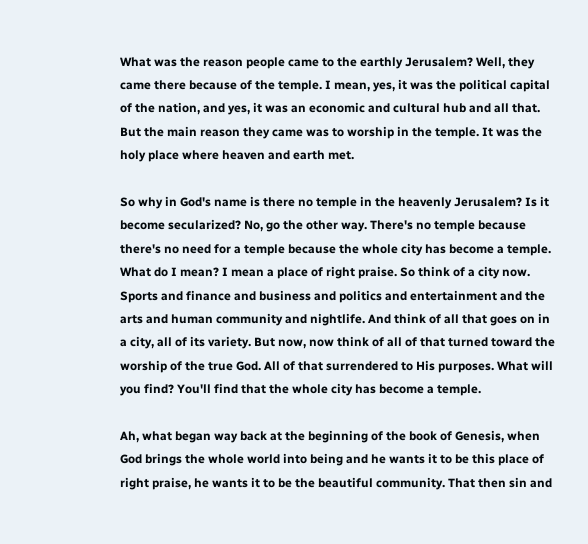What was the reason people came to the earthly Jerusalem? Well, they came there because of the temple. I mean, yes, it was the political capital of the nation, and yes, it was an economic and cultural hub and all that. But the main reason they came was to worship in the temple. It was the holy place where heaven and earth met.

So why in God's name is there no temple in the heavenly Jerusalem? Is it become secularized? No, go the other way. There's no temple because there's no need for a temple because the whole city has become a temple. What do I mean? I mean a place of right praise. So think of a city now. Sports and finance and business and politics and entertainment and the arts and human community and nightlife. And think of all that goes on in a city, all of its variety. But now, now think of all of that turned toward the worship of the true God. All of that surrendered to His purposes. What will you find? You'll find that the whole city has become a temple.

Ah, what began way back at the beginning of the book of Genesis, when God brings the whole world into being and he wants it to be this place of right praise, he wants it to be the beautiful community. That then sin and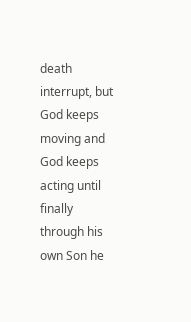death interrupt, but God keeps moving and God keeps acting until finally through his own Son he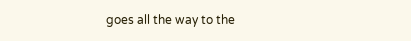goes all the way to the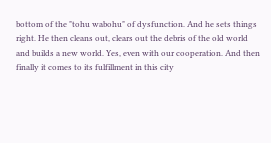bottom of the "tohu wabohu" of dysfunction. And he sets things right. He then cleans out, clears out the debris of the old world and builds a new world. Yes, even with our cooperation. And then finally it comes to its fulfillment in this city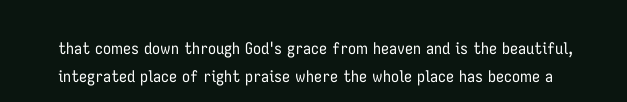that comes down through God's grace from heaven and is the beautiful, integrated place of right praise where the whole place has become a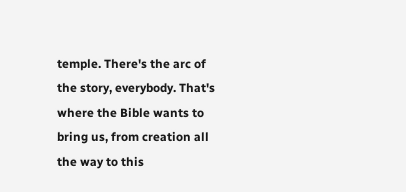temple. There's the arc of the story, everybody. That's where the Bible wants to bring us, from creation all the way to this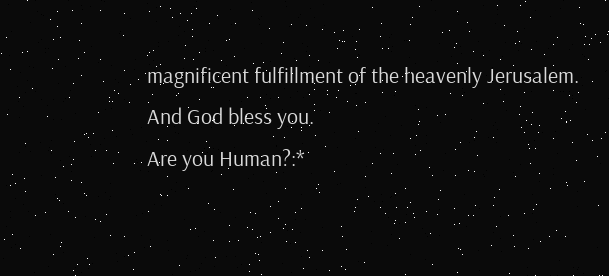magnificent fulfillment of the heavenly Jerusalem. And God bless you.
Are you Human?:*